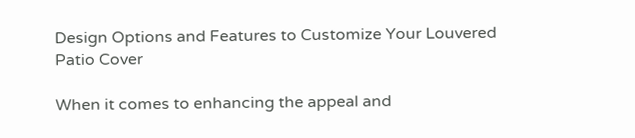Design Options and Features to Customize Your Louvered Patio Cover

When it comes to enhancing the appeal and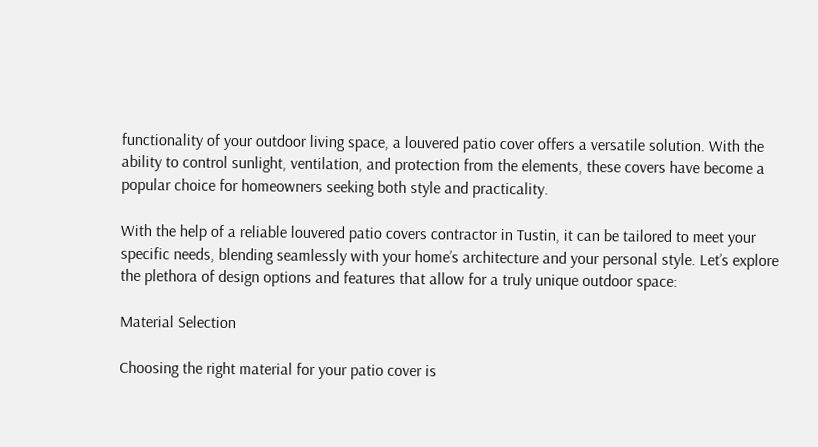functionality of your outdoor living space, a louvered patio cover offers a versatile solution. With the ability to control sunlight, ventilation, and protection from the elements, these covers have become a popular choice for homeowners seeking both style and practicality.

With the help of a reliable louvered patio covers contractor in Tustin, it can be tailored to meet your specific needs, blending seamlessly with your home’s architecture and your personal style. Let’s explore the plethora of design options and features that allow for a truly unique outdoor space:

Material Selection

Choosing the right material for your patio cover is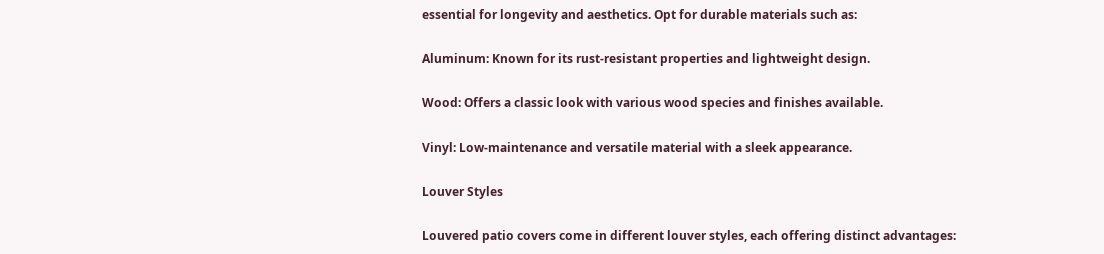essential for longevity and aesthetics. Opt for durable materials such as:

Aluminum: Known for its rust-resistant properties and lightweight design.

Wood: Offers a classic look with various wood species and finishes available.

Vinyl: Low-maintenance and versatile material with a sleek appearance.

Louver Styles

Louvered patio covers come in different louver styles, each offering distinct advantages: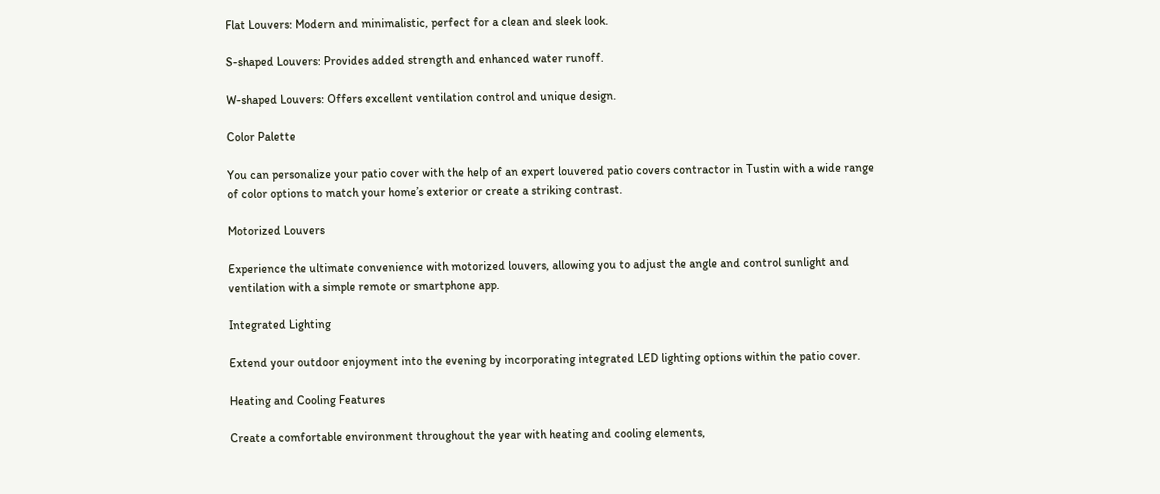Flat Louvers: Modern and minimalistic, perfect for a clean and sleek look.

S-shaped Louvers: Provides added strength and enhanced water runoff.

W-shaped Louvers: Offers excellent ventilation control and unique design.

Color Palette

You can personalize your patio cover with the help of an expert louvered patio covers contractor in Tustin with a wide range of color options to match your home’s exterior or create a striking contrast.

Motorized Louvers

Experience the ultimate convenience with motorized louvers, allowing you to adjust the angle and control sunlight and ventilation with a simple remote or smartphone app.

Integrated Lighting

Extend your outdoor enjoyment into the evening by incorporating integrated LED lighting options within the patio cover.

Heating and Cooling Features

Create a comfortable environment throughout the year with heating and cooling elements,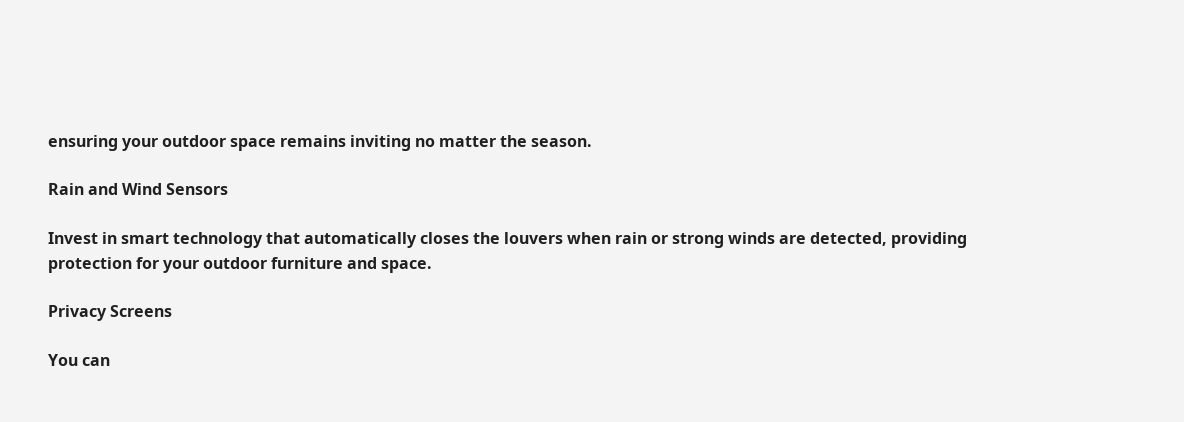ensuring your outdoor space remains inviting no matter the season.

Rain and Wind Sensors

Invest in smart technology that automatically closes the louvers when rain or strong winds are detected, providing protection for your outdoor furniture and space.

Privacy Screens

You can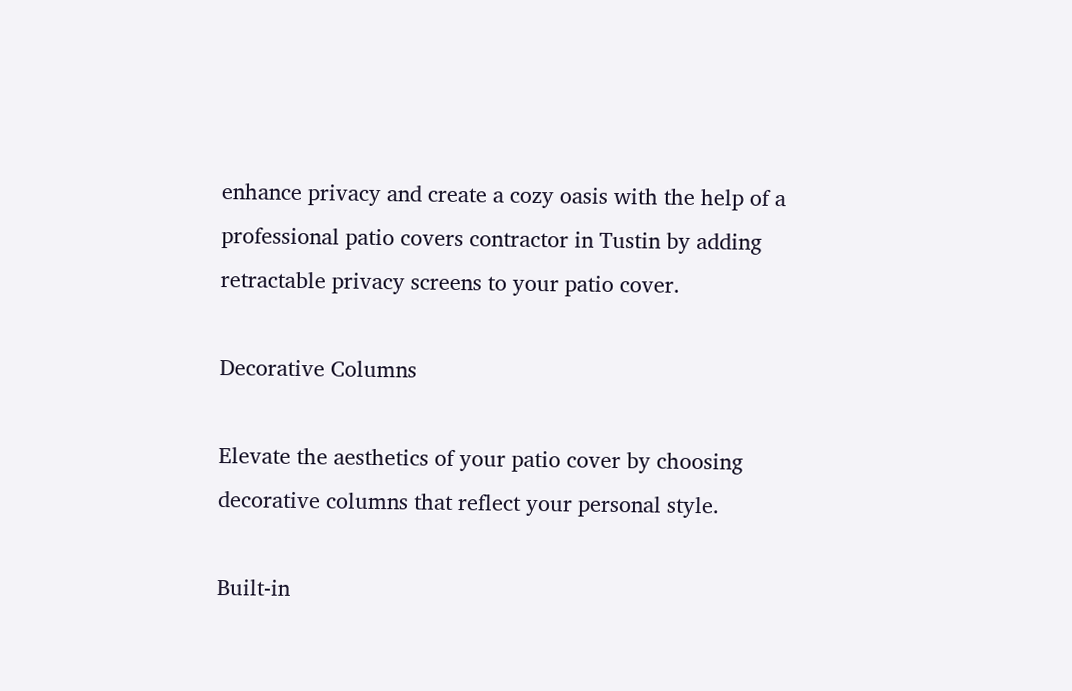enhance privacy and create a cozy oasis with the help of a professional patio covers contractor in Tustin by adding retractable privacy screens to your patio cover.

Decorative Columns

Elevate the aesthetics of your patio cover by choosing decorative columns that reflect your personal style.

Built-in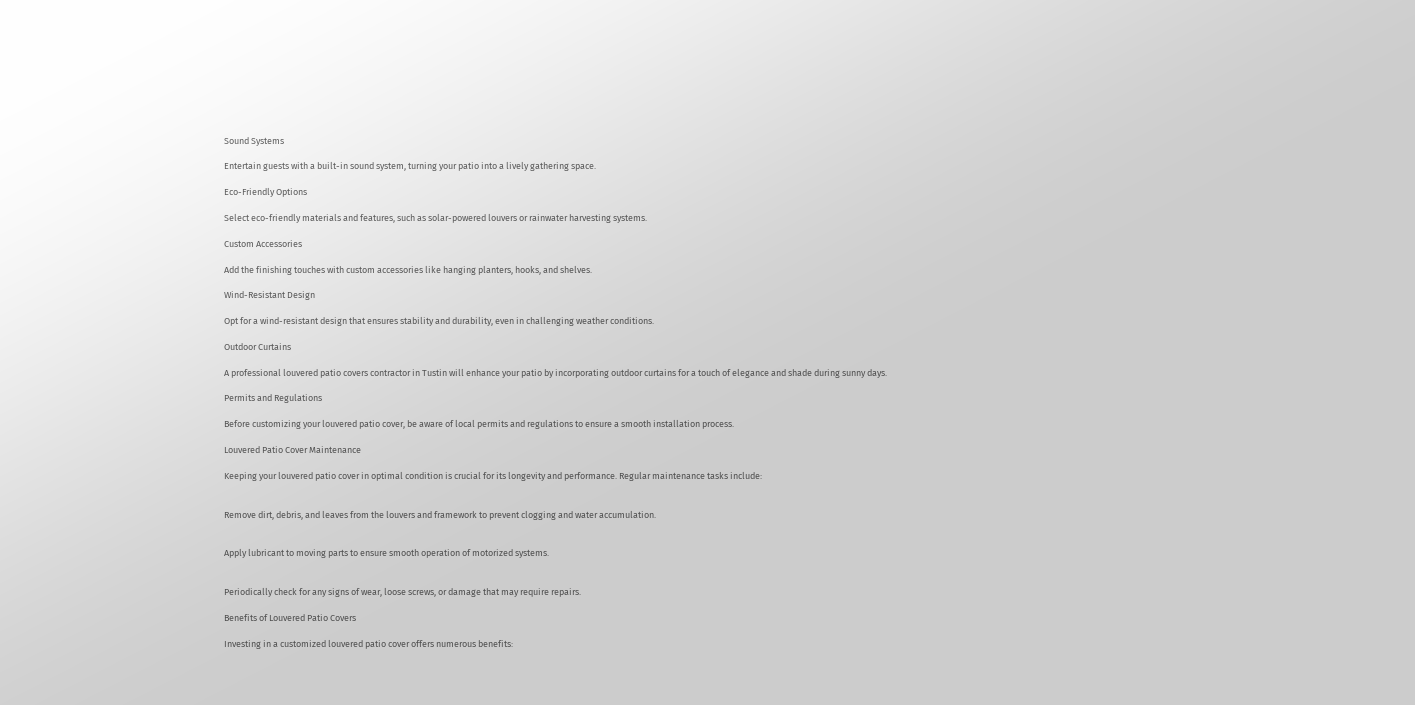Sound Systems

Entertain guests with a built-in sound system, turning your patio into a lively gathering space.

Eco-Friendly Options

Select eco-friendly materials and features, such as solar-powered louvers or rainwater harvesting systems.

Custom Accessories

Add the finishing touches with custom accessories like hanging planters, hooks, and shelves.

Wind-Resistant Design

Opt for a wind-resistant design that ensures stability and durability, even in challenging weather conditions.

Outdoor Curtains

A professional louvered patio covers contractor in Tustin will enhance your patio by incorporating outdoor curtains for a touch of elegance and shade during sunny days.

Permits and Regulations

Before customizing your louvered patio cover, be aware of local permits and regulations to ensure a smooth installation process.

Louvered Patio Cover Maintenance

Keeping your louvered patio cover in optimal condition is crucial for its longevity and performance. Regular maintenance tasks include:


Remove dirt, debris, and leaves from the louvers and framework to prevent clogging and water accumulation.


Apply lubricant to moving parts to ensure smooth operation of motorized systems.


Periodically check for any signs of wear, loose screws, or damage that may require repairs.

Benefits of Louvered Patio Covers

Investing in a customized louvered patio cover offers numerous benefits: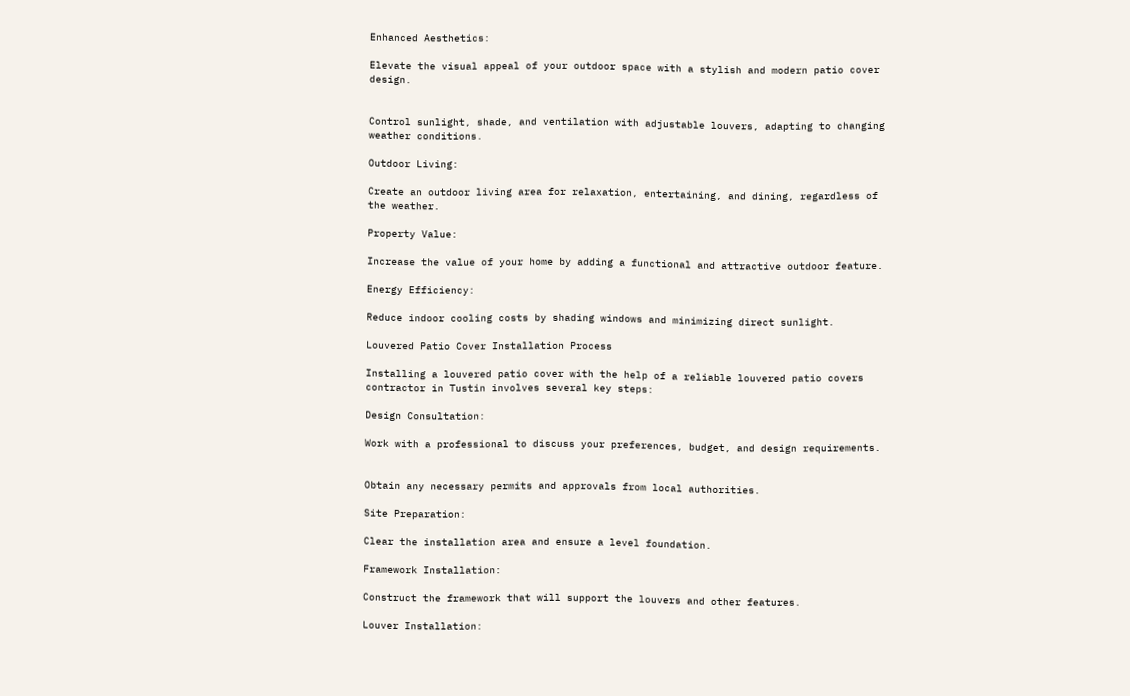Enhanced Aesthetics:

Elevate the visual appeal of your outdoor space with a stylish and modern patio cover design.


Control sunlight, shade, and ventilation with adjustable louvers, adapting to changing weather conditions.

Outdoor Living:

Create an outdoor living area for relaxation, entertaining, and dining, regardless of the weather.

Property Value:

Increase the value of your home by adding a functional and attractive outdoor feature.

Energy Efficiency:

Reduce indoor cooling costs by shading windows and minimizing direct sunlight.

Louvered Patio Cover Installation Process

Installing a louvered patio cover with the help of a reliable louvered patio covers contractor in Tustin involves several key steps:

Design Consultation:

Work with a professional to discuss your preferences, budget, and design requirements.


Obtain any necessary permits and approvals from local authorities.

Site Preparation:

Clear the installation area and ensure a level foundation.

Framework Installation:

Construct the framework that will support the louvers and other features.

Louver Installation: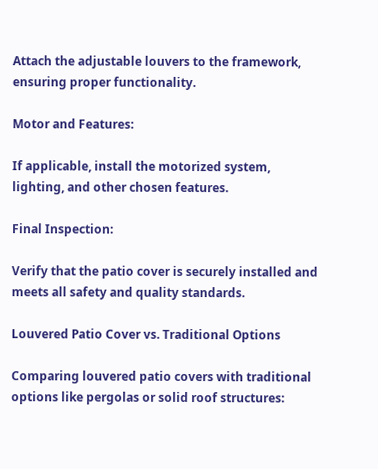Attach the adjustable louvers to the framework, ensuring proper functionality.

Motor and Features:

If applicable, install the motorized system, lighting, and other chosen features.

Final Inspection:

Verify that the patio cover is securely installed and meets all safety and quality standards.

Louvered Patio Cover vs. Traditional Options

Comparing louvered patio covers with traditional options like pergolas or solid roof structures: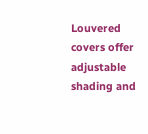Louvered covers offer adjustable shading and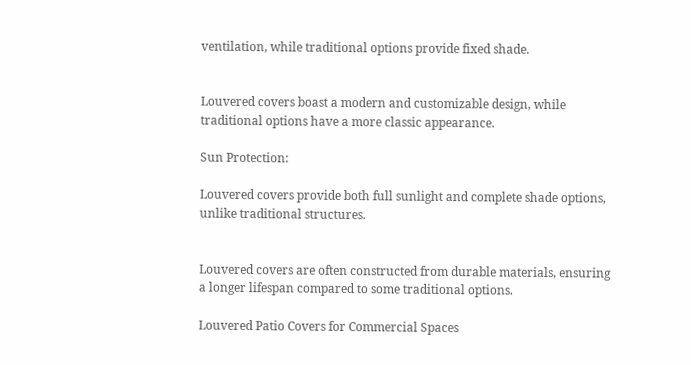ventilation, while traditional options provide fixed shade.


Louvered covers boast a modern and customizable design, while traditional options have a more classic appearance.

Sun Protection:

Louvered covers provide both full sunlight and complete shade options, unlike traditional structures.


Louvered covers are often constructed from durable materials, ensuring a longer lifespan compared to some traditional options.

Louvered Patio Covers for Commercial Spaces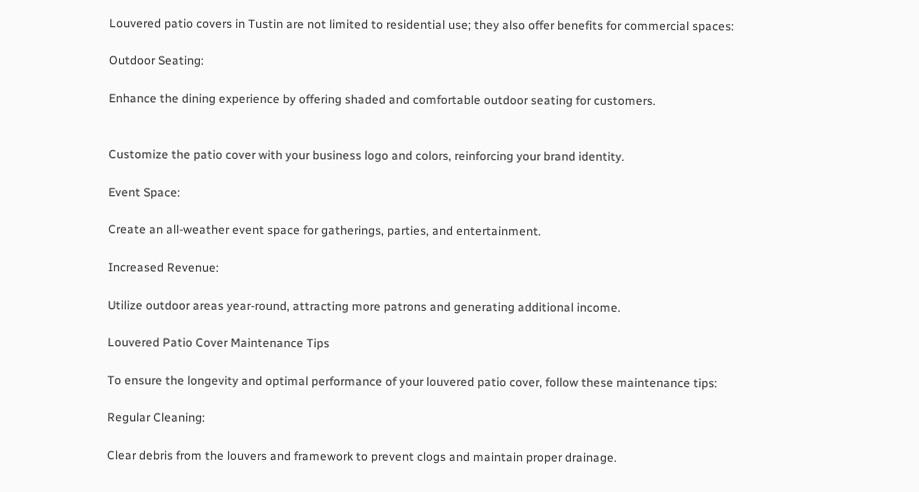Louvered patio covers in Tustin are not limited to residential use; they also offer benefits for commercial spaces:

Outdoor Seating:

Enhance the dining experience by offering shaded and comfortable outdoor seating for customers.


Customize the patio cover with your business logo and colors, reinforcing your brand identity.

Event Space:

Create an all-weather event space for gatherings, parties, and entertainment.

Increased Revenue:

Utilize outdoor areas year-round, attracting more patrons and generating additional income.

Louvered Patio Cover Maintenance Tips

To ensure the longevity and optimal performance of your louvered patio cover, follow these maintenance tips:

Regular Cleaning:

Clear debris from the louvers and framework to prevent clogs and maintain proper drainage.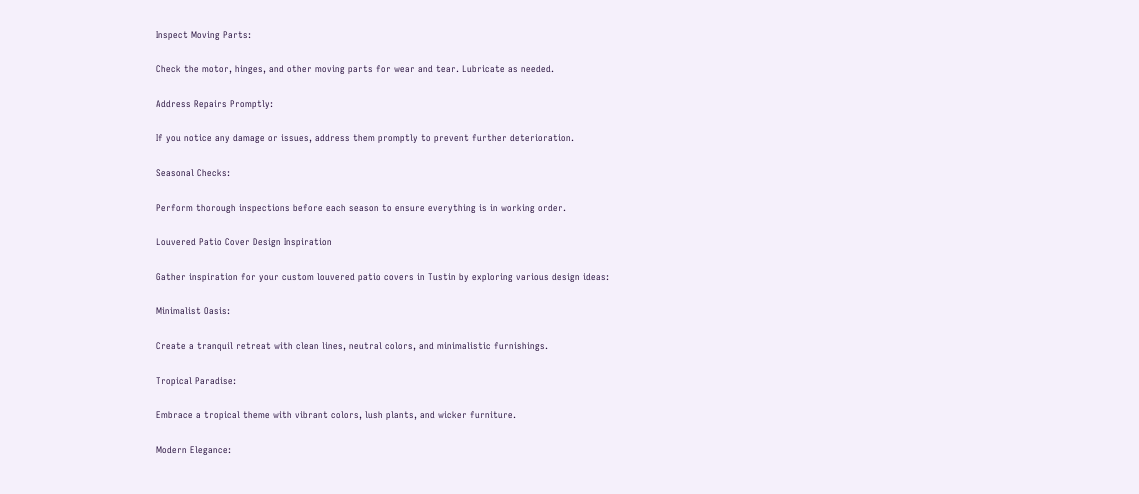Inspect Moving Parts:

Check the motor, hinges, and other moving parts for wear and tear. Lubricate as needed.

Address Repairs Promptly:

If you notice any damage or issues, address them promptly to prevent further deterioration.

Seasonal Checks:

Perform thorough inspections before each season to ensure everything is in working order.

Louvered Patio Cover Design Inspiration

Gather inspiration for your custom louvered patio covers in Tustin by exploring various design ideas:

Minimalist Oasis:

Create a tranquil retreat with clean lines, neutral colors, and minimalistic furnishings.

Tropical Paradise:

Embrace a tropical theme with vibrant colors, lush plants, and wicker furniture.

Modern Elegance: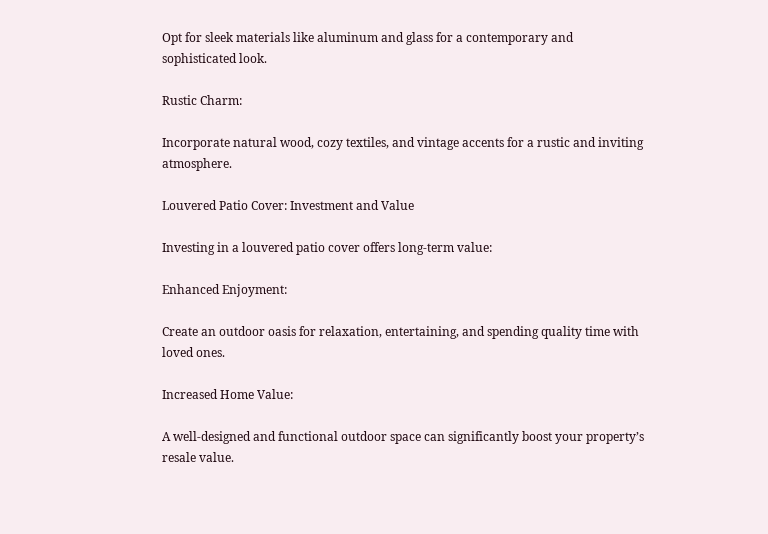Opt for sleek materials like aluminum and glass for a contemporary and sophisticated look.

Rustic Charm:

Incorporate natural wood, cozy textiles, and vintage accents for a rustic and inviting atmosphere.

Louvered Patio Cover: Investment and Value

Investing in a louvered patio cover offers long-term value:

Enhanced Enjoyment:

Create an outdoor oasis for relaxation, entertaining, and spending quality time with loved ones.

Increased Home Value:

A well-designed and functional outdoor space can significantly boost your property’s resale value.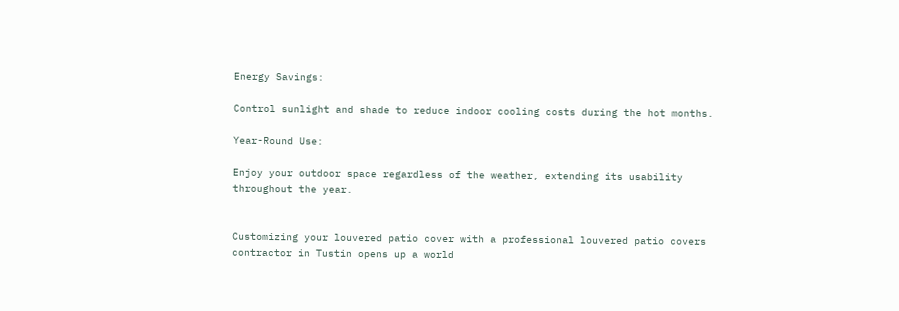Energy Savings:

Control sunlight and shade to reduce indoor cooling costs during the hot months.

Year-Round Use:

Enjoy your outdoor space regardless of the weather, extending its usability throughout the year.


Customizing your louvered patio cover with a professional louvered patio covers contractor in Tustin opens up a world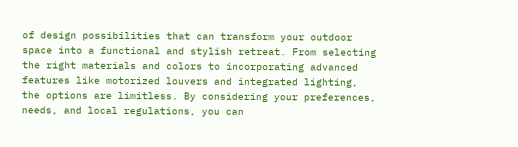of design possibilities that can transform your outdoor space into a functional and stylish retreat. From selecting the right materials and colors to incorporating advanced features like motorized louvers and integrated lighting, the options are limitless. By considering your preferences, needs, and local regulations, you can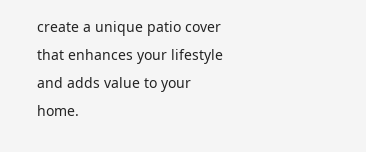create a unique patio cover that enhances your lifestyle and adds value to your home.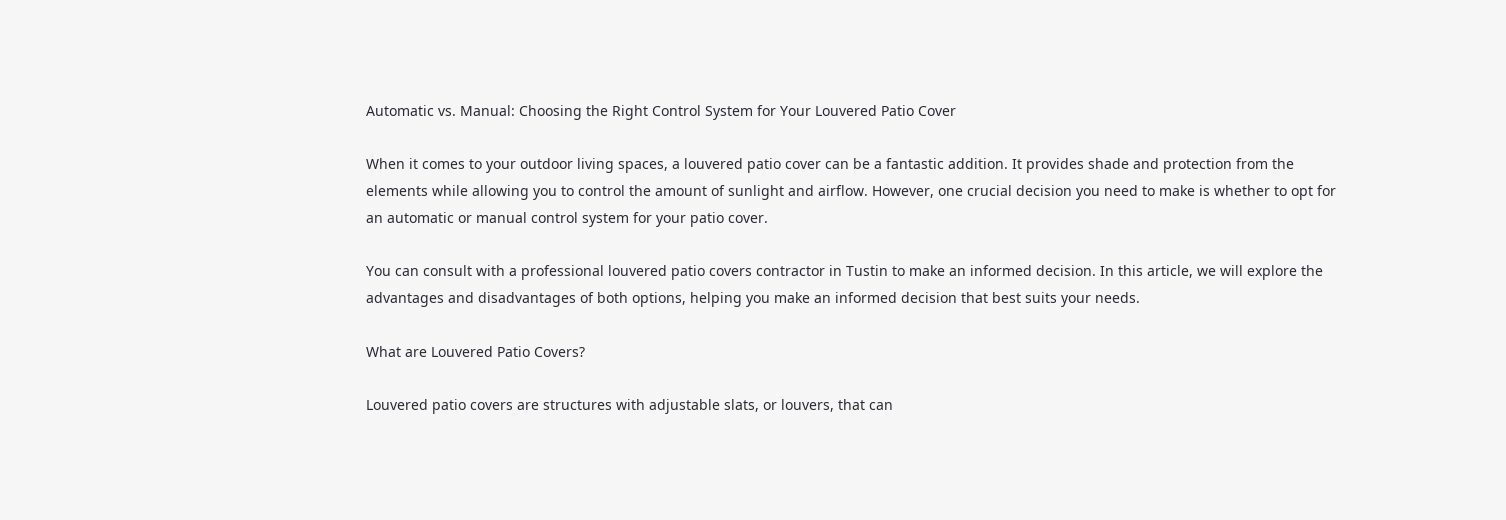Automatic vs. Manual: Choosing the Right Control System for Your Louvered Patio Cover

When it comes to your outdoor living spaces, a louvered patio cover can be a fantastic addition. It provides shade and protection from the elements while allowing you to control the amount of sunlight and airflow. However, one crucial decision you need to make is whether to opt for an automatic or manual control system for your patio cover.

You can consult with a professional louvered patio covers contractor in Tustin to make an informed decision. In this article, we will explore the advantages and disadvantages of both options, helping you make an informed decision that best suits your needs.

What are Louvered Patio Covers?

Louvered patio covers are structures with adjustable slats, or louvers, that can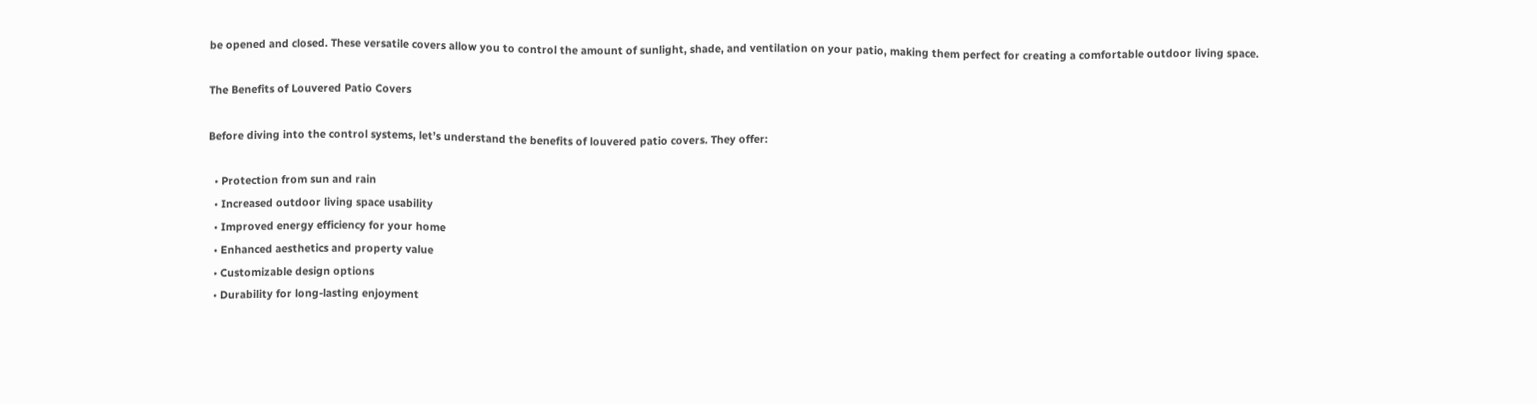be opened and closed. These versatile covers allow you to control the amount of sunlight, shade, and ventilation on your patio, making them perfect for creating a comfortable outdoor living space.

The Benefits of Louvered Patio Covers

Before diving into the control systems, let’s understand the benefits of louvered patio covers. They offer:

  • Protection from sun and rain
  • Increased outdoor living space usability
  • Improved energy efficiency for your home
  • Enhanced aesthetics and property value
  • Customizable design options
  • Durability for long-lasting enjoyment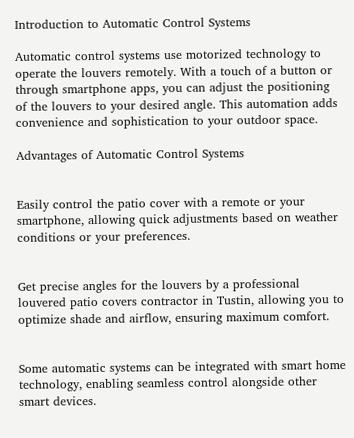Introduction to Automatic Control Systems

Automatic control systems use motorized technology to operate the louvers remotely. With a touch of a button or through smartphone apps, you can adjust the positioning of the louvers to your desired angle. This automation adds convenience and sophistication to your outdoor space.

Advantages of Automatic Control Systems


Easily control the patio cover with a remote or your smartphone, allowing quick adjustments based on weather conditions or your preferences.


Get precise angles for the louvers by a professional louvered patio covers contractor in Tustin, allowing you to optimize shade and airflow, ensuring maximum comfort.


Some automatic systems can be integrated with smart home technology, enabling seamless control alongside other smart devices.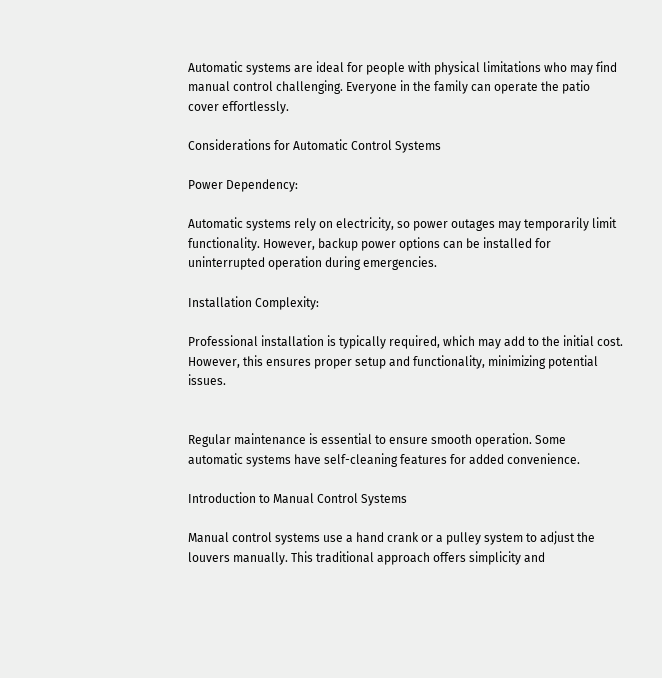Automatic systems are ideal for people with physical limitations who may find manual control challenging. Everyone in the family can operate the patio cover effortlessly.

Considerations for Automatic Control Systems

Power Dependency:

Automatic systems rely on electricity, so power outages may temporarily limit functionality. However, backup power options can be installed for uninterrupted operation during emergencies.

Installation Complexity:

Professional installation is typically required, which may add to the initial cost. However, this ensures proper setup and functionality, minimizing potential issues.


Regular maintenance is essential to ensure smooth operation. Some automatic systems have self-cleaning features for added convenience.

Introduction to Manual Control Systems

Manual control systems use a hand crank or a pulley system to adjust the louvers manually. This traditional approach offers simplicity and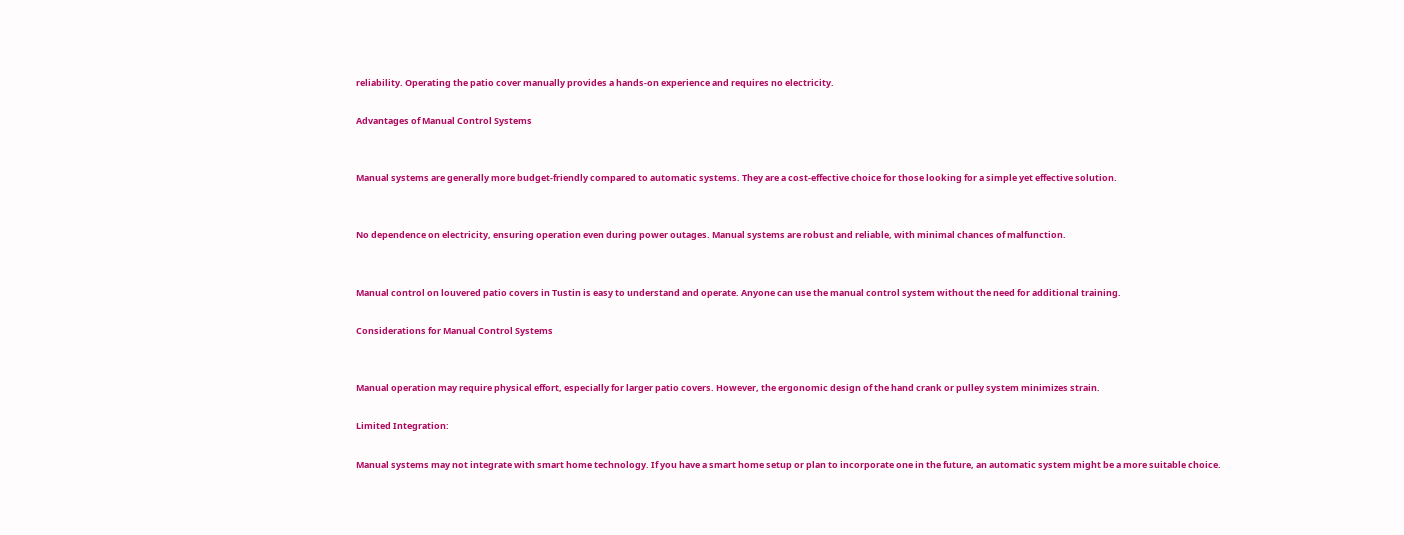reliability. Operating the patio cover manually provides a hands-on experience and requires no electricity.

Advantages of Manual Control Systems


Manual systems are generally more budget-friendly compared to automatic systems. They are a cost-effective choice for those looking for a simple yet effective solution.


No dependence on electricity, ensuring operation even during power outages. Manual systems are robust and reliable, with minimal chances of malfunction.


Manual control on louvered patio covers in Tustin is easy to understand and operate. Anyone can use the manual control system without the need for additional training.

Considerations for Manual Control Systems


Manual operation may require physical effort, especially for larger patio covers. However, the ergonomic design of the hand crank or pulley system minimizes strain.

Limited Integration:

Manual systems may not integrate with smart home technology. If you have a smart home setup or plan to incorporate one in the future, an automatic system might be a more suitable choice.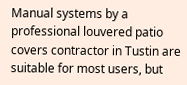Manual systems by a professional louvered patio covers contractor in Tustin are suitable for most users, but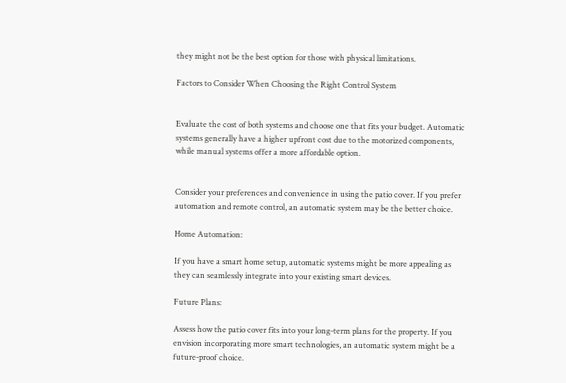they might not be the best option for those with physical limitations.

Factors to Consider When Choosing the Right Control System


Evaluate the cost of both systems and choose one that fits your budget. Automatic systems generally have a higher upfront cost due to the motorized components, while manual systems offer a more affordable option.


Consider your preferences and convenience in using the patio cover. If you prefer automation and remote control, an automatic system may be the better choice.

Home Automation:

If you have a smart home setup, automatic systems might be more appealing as they can seamlessly integrate into your existing smart devices.

Future Plans:

Assess how the patio cover fits into your long-term plans for the property. If you envision incorporating more smart technologies, an automatic system might be a future-proof choice.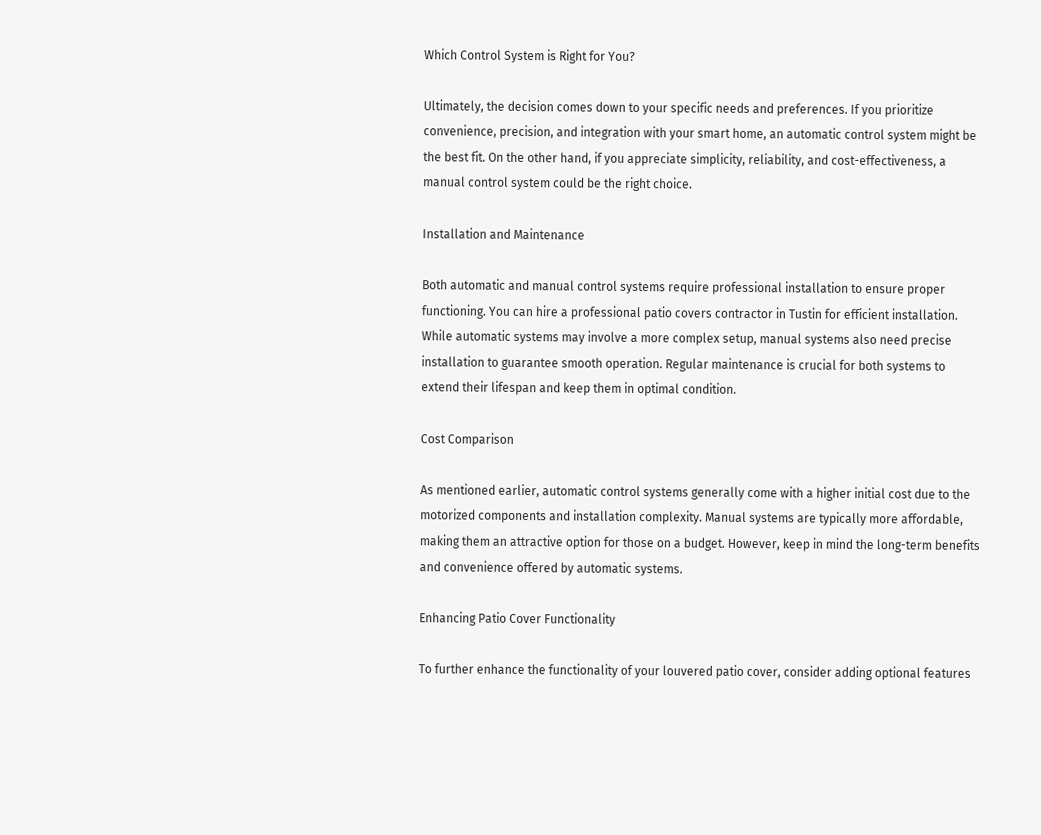Which Control System is Right for You?

Ultimately, the decision comes down to your specific needs and preferences. If you prioritize convenience, precision, and integration with your smart home, an automatic control system might be the best fit. On the other hand, if you appreciate simplicity, reliability, and cost-effectiveness, a manual control system could be the right choice.

Installation and Maintenance

Both automatic and manual control systems require professional installation to ensure proper functioning. You can hire a professional patio covers contractor in Tustin for efficient installation. While automatic systems may involve a more complex setup, manual systems also need precise installation to guarantee smooth operation. Regular maintenance is crucial for both systems to extend their lifespan and keep them in optimal condition.

Cost Comparison

As mentioned earlier, automatic control systems generally come with a higher initial cost due to the motorized components and installation complexity. Manual systems are typically more affordable, making them an attractive option for those on a budget. However, keep in mind the long-term benefits and convenience offered by automatic systems.

Enhancing Patio Cover Functionality

To further enhance the functionality of your louvered patio cover, consider adding optional features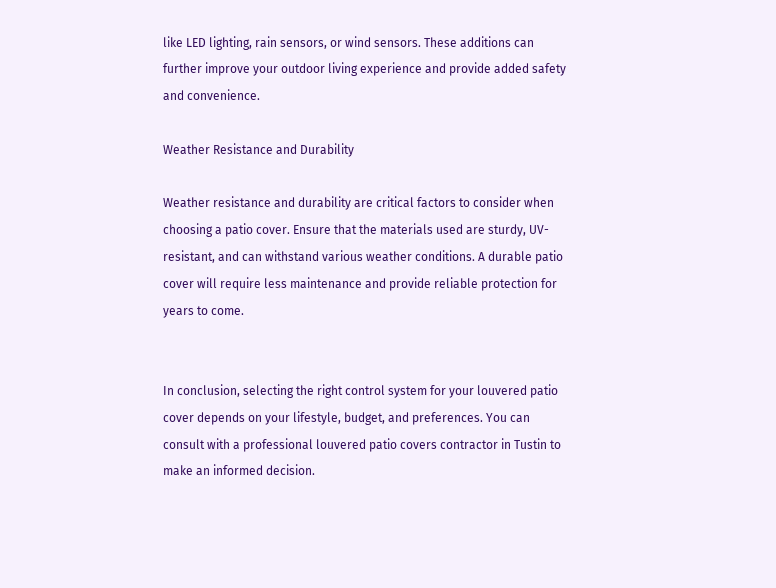like LED lighting, rain sensors, or wind sensors. These additions can further improve your outdoor living experience and provide added safety and convenience.

Weather Resistance and Durability

Weather resistance and durability are critical factors to consider when choosing a patio cover. Ensure that the materials used are sturdy, UV-resistant, and can withstand various weather conditions. A durable patio cover will require less maintenance and provide reliable protection for years to come.


In conclusion, selecting the right control system for your louvered patio cover depends on your lifestyle, budget, and preferences. You can consult with a professional louvered patio covers contractor in Tustin to make an informed decision.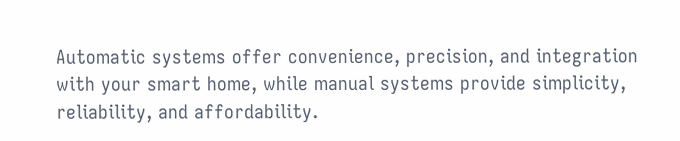Automatic systems offer convenience, precision, and integration with your smart home, while manual systems provide simplicity, reliability, and affordability.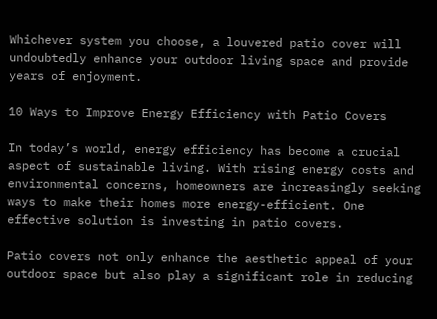Whichever system you choose, a louvered patio cover will undoubtedly enhance your outdoor living space and provide years of enjoyment.

10 Ways to Improve Energy Efficiency with Patio Covers

In today’s world, energy efficiency has become a crucial aspect of sustainable living. With rising energy costs and environmental concerns, homeowners are increasingly seeking ways to make their homes more energy-efficient. One effective solution is investing in patio covers.

Patio covers not only enhance the aesthetic appeal of your outdoor space but also play a significant role in reducing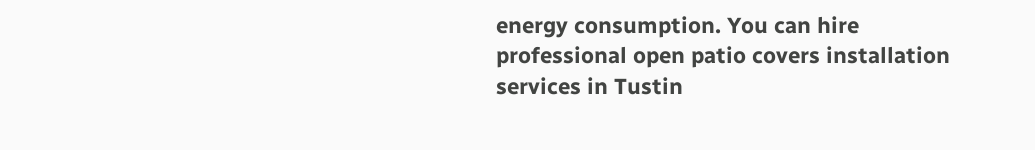energy consumption. You can hire professional open patio covers installation services in Tustin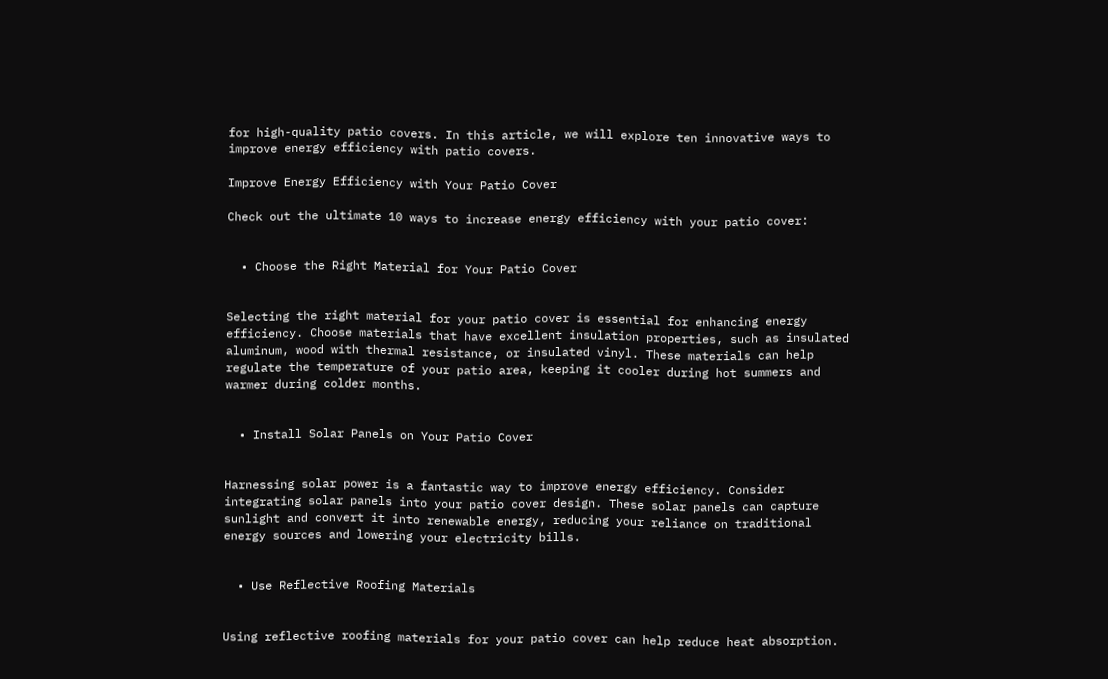for high-quality patio covers. In this article, we will explore ten innovative ways to improve energy efficiency with patio covers.

Improve Energy Efficiency with Your Patio Cover

Check out the ultimate 10 ways to increase energy efficiency with your patio cover:


  • Choose the Right Material for Your Patio Cover


Selecting the right material for your patio cover is essential for enhancing energy efficiency. Choose materials that have excellent insulation properties, such as insulated aluminum, wood with thermal resistance, or insulated vinyl. These materials can help regulate the temperature of your patio area, keeping it cooler during hot summers and warmer during colder months.


  • Install Solar Panels on Your Patio Cover


Harnessing solar power is a fantastic way to improve energy efficiency. Consider integrating solar panels into your patio cover design. These solar panels can capture sunlight and convert it into renewable energy, reducing your reliance on traditional energy sources and lowering your electricity bills.


  • Use Reflective Roofing Materials


Using reflective roofing materials for your patio cover can help reduce heat absorption.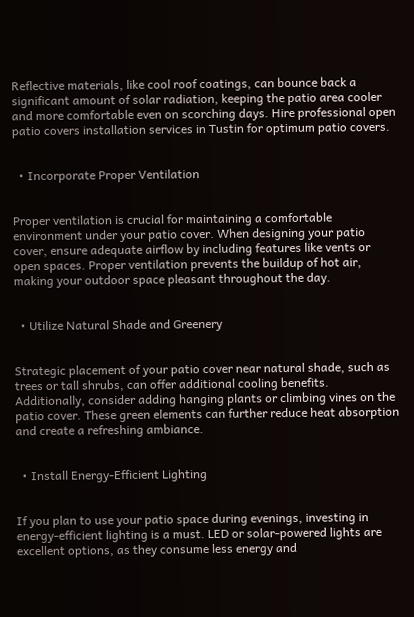Reflective materials, like cool roof coatings, can bounce back a significant amount of solar radiation, keeping the patio area cooler and more comfortable even on scorching days. Hire professional open patio covers installation services in Tustin for optimum patio covers.


  • Incorporate Proper Ventilation


Proper ventilation is crucial for maintaining a comfortable environment under your patio cover. When designing your patio cover, ensure adequate airflow by including features like vents or open spaces. Proper ventilation prevents the buildup of hot air, making your outdoor space pleasant throughout the day.


  • Utilize Natural Shade and Greenery


Strategic placement of your patio cover near natural shade, such as trees or tall shrubs, can offer additional cooling benefits. Additionally, consider adding hanging plants or climbing vines on the patio cover. These green elements can further reduce heat absorption and create a refreshing ambiance.


  • Install Energy-Efficient Lighting


If you plan to use your patio space during evenings, investing in energy-efficient lighting is a must. LED or solar-powered lights are excellent options, as they consume less energy and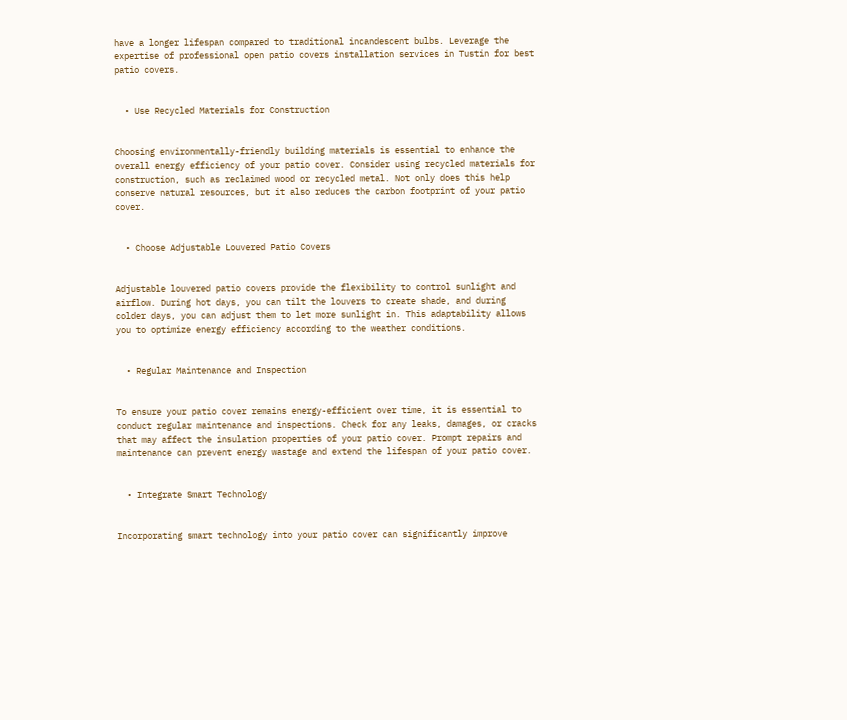have a longer lifespan compared to traditional incandescent bulbs. Leverage the expertise of professional open patio covers installation services in Tustin for best patio covers.


  • Use Recycled Materials for Construction


Choosing environmentally-friendly building materials is essential to enhance the overall energy efficiency of your patio cover. Consider using recycled materials for construction, such as reclaimed wood or recycled metal. Not only does this help conserve natural resources, but it also reduces the carbon footprint of your patio cover.


  • Choose Adjustable Louvered Patio Covers


Adjustable louvered patio covers provide the flexibility to control sunlight and airflow. During hot days, you can tilt the louvers to create shade, and during colder days, you can adjust them to let more sunlight in. This adaptability allows you to optimize energy efficiency according to the weather conditions.


  • Regular Maintenance and Inspection


To ensure your patio cover remains energy-efficient over time, it is essential to conduct regular maintenance and inspections. Check for any leaks, damages, or cracks that may affect the insulation properties of your patio cover. Prompt repairs and maintenance can prevent energy wastage and extend the lifespan of your patio cover.


  • Integrate Smart Technology


Incorporating smart technology into your patio cover can significantly improve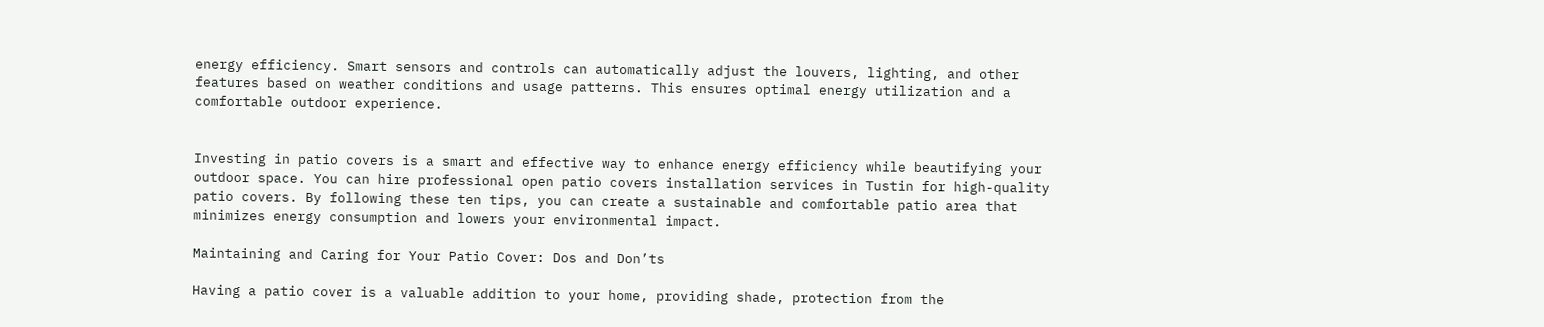energy efficiency. Smart sensors and controls can automatically adjust the louvers, lighting, and other features based on weather conditions and usage patterns. This ensures optimal energy utilization and a comfortable outdoor experience.


Investing in patio covers is a smart and effective way to enhance energy efficiency while beautifying your outdoor space. You can hire professional open patio covers installation services in Tustin for high-quality patio covers. By following these ten tips, you can create a sustainable and comfortable patio area that minimizes energy consumption and lowers your environmental impact.

Maintaining and Caring for Your Patio Cover: Dos and Don’ts

Having a patio cover is a valuable addition to your home, providing shade, protection from the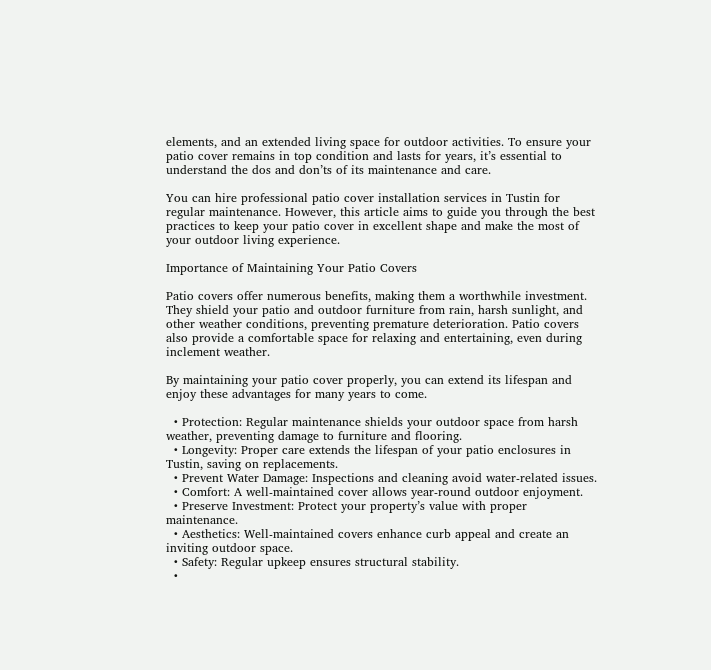elements, and an extended living space for outdoor activities. To ensure your patio cover remains in top condition and lasts for years, it’s essential to understand the dos and don’ts of its maintenance and care.

You can hire professional patio cover installation services in Tustin for regular maintenance. However, this article aims to guide you through the best practices to keep your patio cover in excellent shape and make the most of your outdoor living experience.

Importance of Maintaining Your Patio Covers

Patio covers offer numerous benefits, making them a worthwhile investment. They shield your patio and outdoor furniture from rain, harsh sunlight, and other weather conditions, preventing premature deterioration. Patio covers also provide a comfortable space for relaxing and entertaining, even during inclement weather.

By maintaining your patio cover properly, you can extend its lifespan and enjoy these advantages for many years to come.

  • Protection: Regular maintenance shields your outdoor space from harsh weather, preventing damage to furniture and flooring.
  • Longevity: Proper care extends the lifespan of your patio enclosures in Tustin, saving on replacements.
  • Prevent Water Damage: Inspections and cleaning avoid water-related issues.
  • Comfort: A well-maintained cover allows year-round outdoor enjoyment.
  • Preserve Investment: Protect your property’s value with proper maintenance.
  • Aesthetics: Well-maintained covers enhance curb appeal and create an inviting outdoor space.
  • Safety: Regular upkeep ensures structural stability.
  •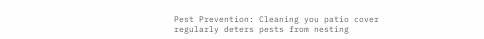Pest Prevention: Cleaning you patio cover regularly deters pests from nesting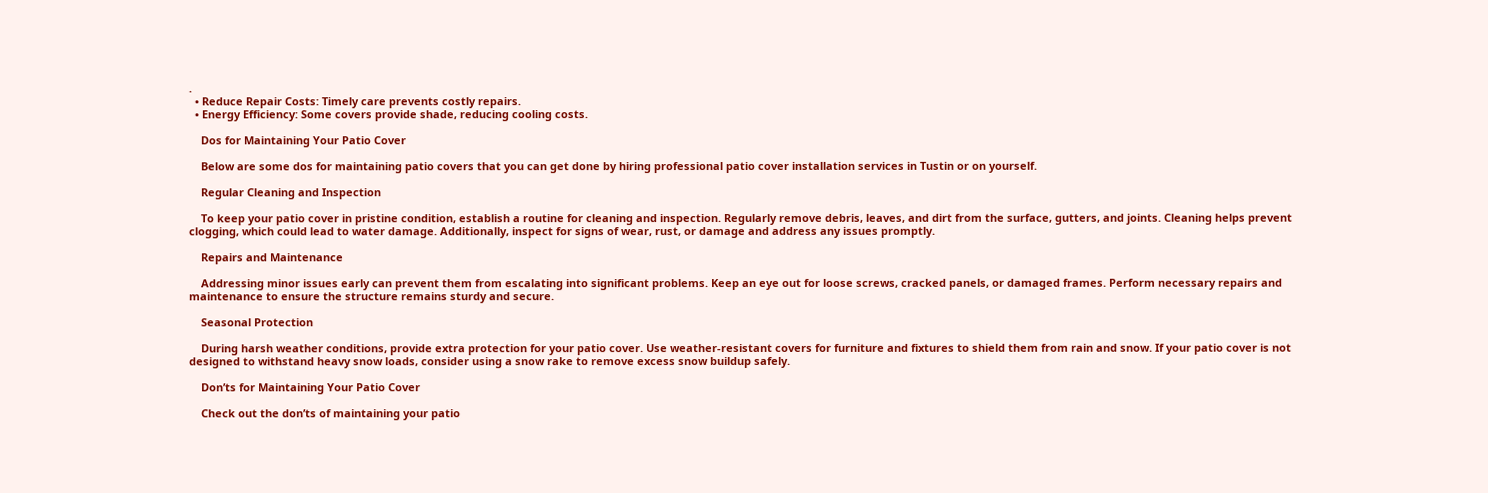.
  • Reduce Repair Costs: Timely care prevents costly repairs.
  • Energy Efficiency: Some covers provide shade, reducing cooling costs.

    Dos for Maintaining Your Patio Cover

    Below are some dos for maintaining patio covers that you can get done by hiring professional patio cover installation services in Tustin or on yourself.

    Regular Cleaning and Inspection

    To keep your patio cover in pristine condition, establish a routine for cleaning and inspection. Regularly remove debris, leaves, and dirt from the surface, gutters, and joints. Cleaning helps prevent clogging, which could lead to water damage. Additionally, inspect for signs of wear, rust, or damage and address any issues promptly.

    Repairs and Maintenance

    Addressing minor issues early can prevent them from escalating into significant problems. Keep an eye out for loose screws, cracked panels, or damaged frames. Perform necessary repairs and maintenance to ensure the structure remains sturdy and secure.

    Seasonal Protection

    During harsh weather conditions, provide extra protection for your patio cover. Use weather-resistant covers for furniture and fixtures to shield them from rain and snow. If your patio cover is not designed to withstand heavy snow loads, consider using a snow rake to remove excess snow buildup safely.

    Don’ts for Maintaining Your Patio Cover

    Check out the don’ts of maintaining your patio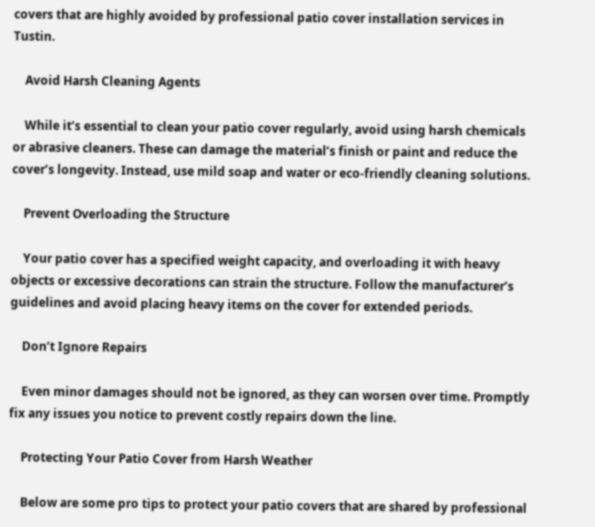covers that are highly avoided by professional patio cover installation services in Tustin.

    Avoid Harsh Cleaning Agents

    While it’s essential to clean your patio cover regularly, avoid using harsh chemicals or abrasive cleaners. These can damage the material’s finish or paint and reduce the cover’s longevity. Instead, use mild soap and water or eco-friendly cleaning solutions.

    Prevent Overloading the Structure

    Your patio cover has a specified weight capacity, and overloading it with heavy objects or excessive decorations can strain the structure. Follow the manufacturer’s guidelines and avoid placing heavy items on the cover for extended periods.

    Don’t Ignore Repairs

    Even minor damages should not be ignored, as they can worsen over time. Promptly fix any issues you notice to prevent costly repairs down the line.

    Protecting Your Patio Cover from Harsh Weather

    Below are some pro tips to protect your patio covers that are shared by professional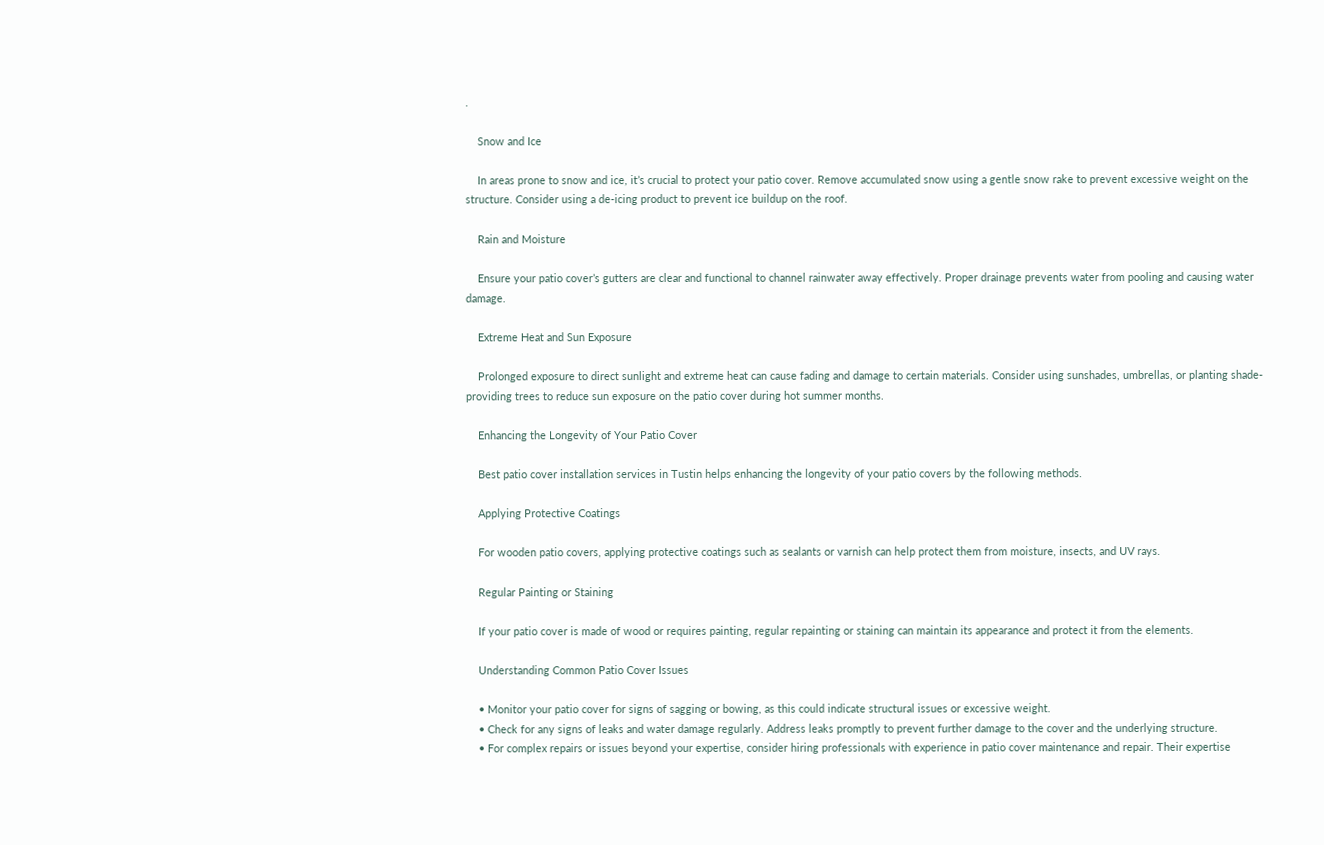.

    Snow and Ice

    In areas prone to snow and ice, it’s crucial to protect your patio cover. Remove accumulated snow using a gentle snow rake to prevent excessive weight on the structure. Consider using a de-icing product to prevent ice buildup on the roof.

    Rain and Moisture

    Ensure your patio cover’s gutters are clear and functional to channel rainwater away effectively. Proper drainage prevents water from pooling and causing water damage.

    Extreme Heat and Sun Exposure

    Prolonged exposure to direct sunlight and extreme heat can cause fading and damage to certain materials. Consider using sunshades, umbrellas, or planting shade-providing trees to reduce sun exposure on the patio cover during hot summer months.

    Enhancing the Longevity of Your Patio Cover

    Best patio cover installation services in Tustin helps enhancing the longevity of your patio covers by the following methods.

    Applying Protective Coatings

    For wooden patio covers, applying protective coatings such as sealants or varnish can help protect them from moisture, insects, and UV rays.

    Regular Painting or Staining

    If your patio cover is made of wood or requires painting, regular repainting or staining can maintain its appearance and protect it from the elements.

    Understanding Common Patio Cover Issues

    • Monitor your patio cover for signs of sagging or bowing, as this could indicate structural issues or excessive weight.
    • Check for any signs of leaks and water damage regularly. Address leaks promptly to prevent further damage to the cover and the underlying structure.
    • For complex repairs or issues beyond your expertise, consider hiring professionals with experience in patio cover maintenance and repair. Their expertise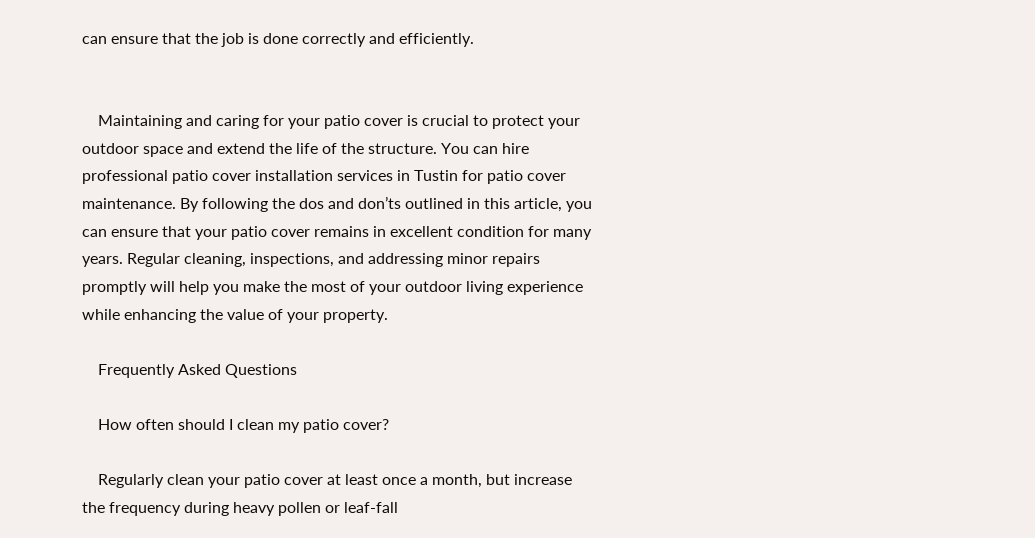can ensure that the job is done correctly and efficiently.


    Maintaining and caring for your patio cover is crucial to protect your outdoor space and extend the life of the structure. You can hire professional patio cover installation services in Tustin for patio cover maintenance. By following the dos and don’ts outlined in this article, you can ensure that your patio cover remains in excellent condition for many years. Regular cleaning, inspections, and addressing minor repairs promptly will help you make the most of your outdoor living experience while enhancing the value of your property.

    Frequently Asked Questions

    How often should I clean my patio cover?

    Regularly clean your patio cover at least once a month, but increase the frequency during heavy pollen or leaf-fall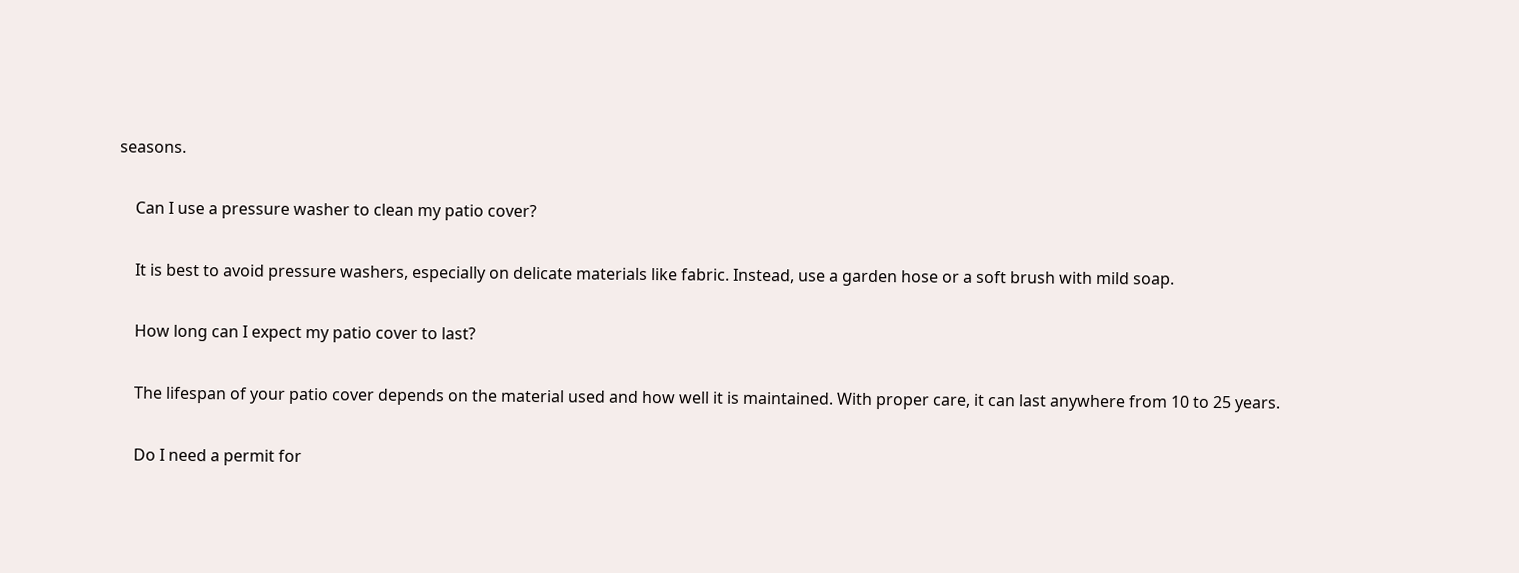seasons.

    Can I use a pressure washer to clean my patio cover?

    It is best to avoid pressure washers, especially on delicate materials like fabric. Instead, use a garden hose or a soft brush with mild soap.

    How long can I expect my patio cover to last?

    The lifespan of your patio cover depends on the material used and how well it is maintained. With proper care, it can last anywhere from 10 to 25 years.

    Do I need a permit for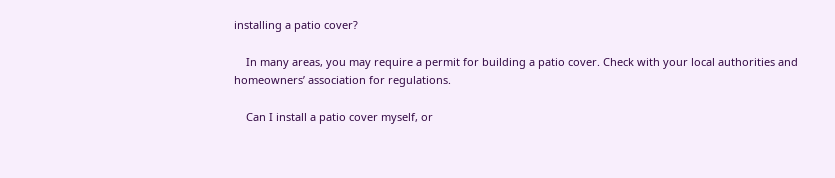installing a patio cover?

    In many areas, you may require a permit for building a patio cover. Check with your local authorities and homeowners’ association for regulations.

    Can I install a patio cover myself, or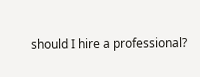should I hire a professional?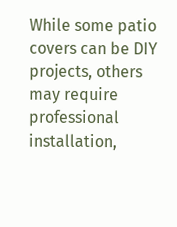While some patio covers can be DIY projects, others may require professional installation,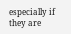especially if they are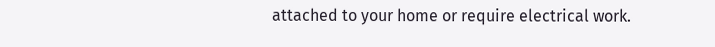attached to your home or require electrical work.